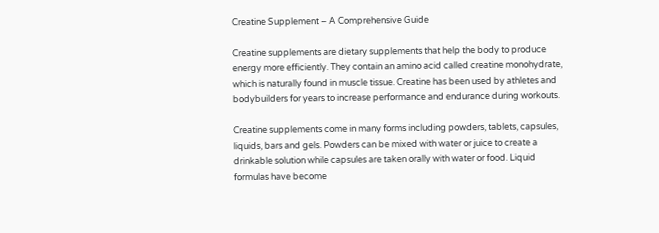Creatine Supplement – A Comprehensive Guide

Creatine supplements are dietary supplements that help the body to produce energy more efficiently. They contain an amino acid called creatine monohydrate, which is naturally found in muscle tissue. Creatine has been used by athletes and bodybuilders for years to increase performance and endurance during workouts.

Creatine supplements come in many forms including powders, tablets, capsules, liquids, bars and gels. Powders can be mixed with water or juice to create a drinkable solution while capsules are taken orally with water or food. Liquid formulas have become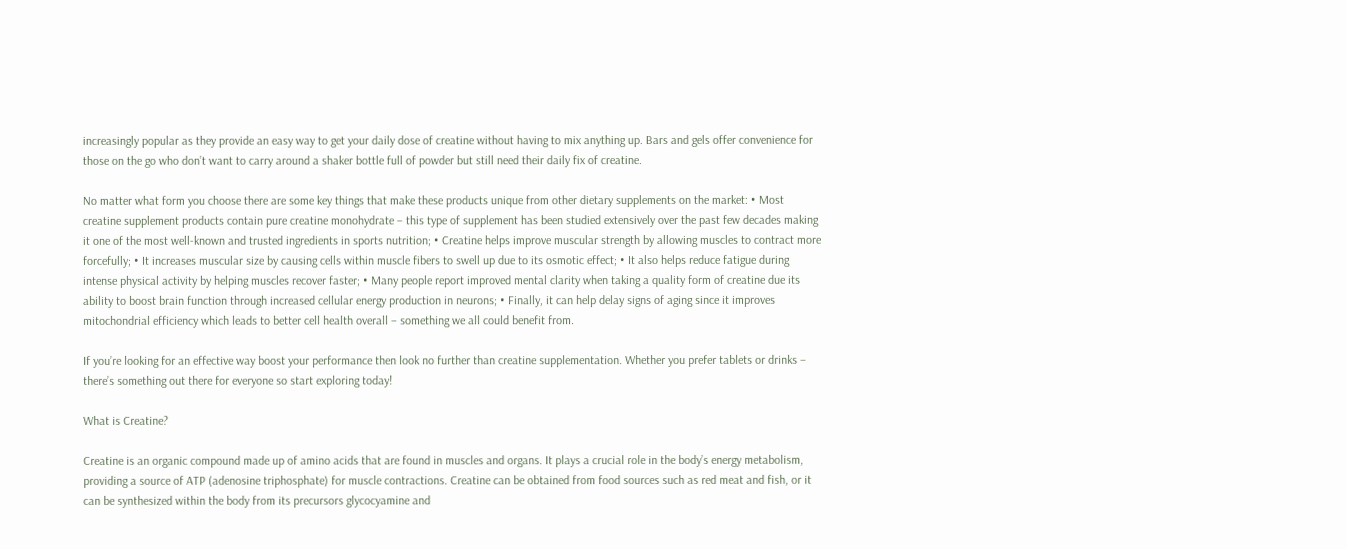increasingly popular as they provide an easy way to get your daily dose of creatine without having to mix anything up. Bars and gels offer convenience for those on the go who don’t want to carry around a shaker bottle full of powder but still need their daily fix of creatine.

No matter what form you choose there are some key things that make these products unique from other dietary supplements on the market: • Most creatine supplement products contain pure creatine monohydrate – this type of supplement has been studied extensively over the past few decades making it one of the most well-known and trusted ingredients in sports nutrition; • Creatine helps improve muscular strength by allowing muscles to contract more forcefully; • It increases muscular size by causing cells within muscle fibers to swell up due to its osmotic effect; • It also helps reduce fatigue during intense physical activity by helping muscles recover faster; • Many people report improved mental clarity when taking a quality form of creatine due its ability to boost brain function through increased cellular energy production in neurons; • Finally, it can help delay signs of aging since it improves mitochondrial efficiency which leads to better cell health overall – something we all could benefit from.

If you’re looking for an effective way boost your performance then look no further than creatine supplementation. Whether you prefer tablets or drinks – there’s something out there for everyone so start exploring today!

What is Creatine?

Creatine is an organic compound made up of amino acids that are found in muscles and organs. It plays a crucial role in the body’s energy metabolism, providing a source of ATP (adenosine triphosphate) for muscle contractions. Creatine can be obtained from food sources such as red meat and fish, or it can be synthesized within the body from its precursors glycocyamine and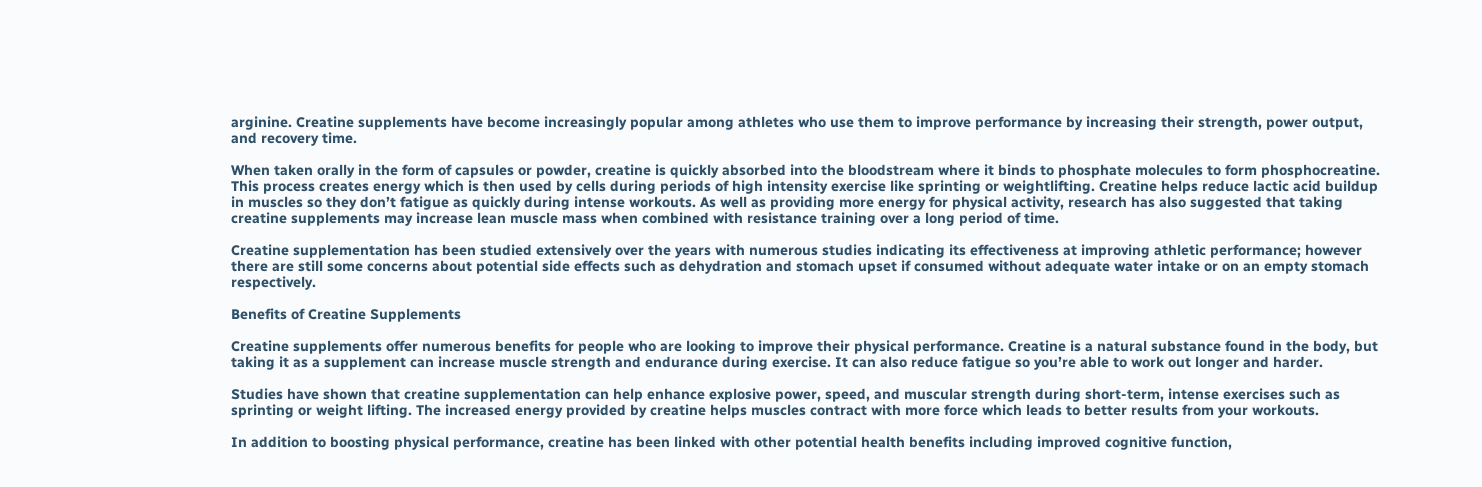arginine. Creatine supplements have become increasingly popular among athletes who use them to improve performance by increasing their strength, power output, and recovery time.

When taken orally in the form of capsules or powder, creatine is quickly absorbed into the bloodstream where it binds to phosphate molecules to form phosphocreatine. This process creates energy which is then used by cells during periods of high intensity exercise like sprinting or weightlifting. Creatine helps reduce lactic acid buildup in muscles so they don’t fatigue as quickly during intense workouts. As well as providing more energy for physical activity, research has also suggested that taking creatine supplements may increase lean muscle mass when combined with resistance training over a long period of time.

Creatine supplementation has been studied extensively over the years with numerous studies indicating its effectiveness at improving athletic performance; however there are still some concerns about potential side effects such as dehydration and stomach upset if consumed without adequate water intake or on an empty stomach respectively.

Benefits of Creatine Supplements

Creatine supplements offer numerous benefits for people who are looking to improve their physical performance. Creatine is a natural substance found in the body, but taking it as a supplement can increase muscle strength and endurance during exercise. It can also reduce fatigue so you’re able to work out longer and harder.

Studies have shown that creatine supplementation can help enhance explosive power, speed, and muscular strength during short-term, intense exercises such as sprinting or weight lifting. The increased energy provided by creatine helps muscles contract with more force which leads to better results from your workouts.

In addition to boosting physical performance, creatine has been linked with other potential health benefits including improved cognitive function,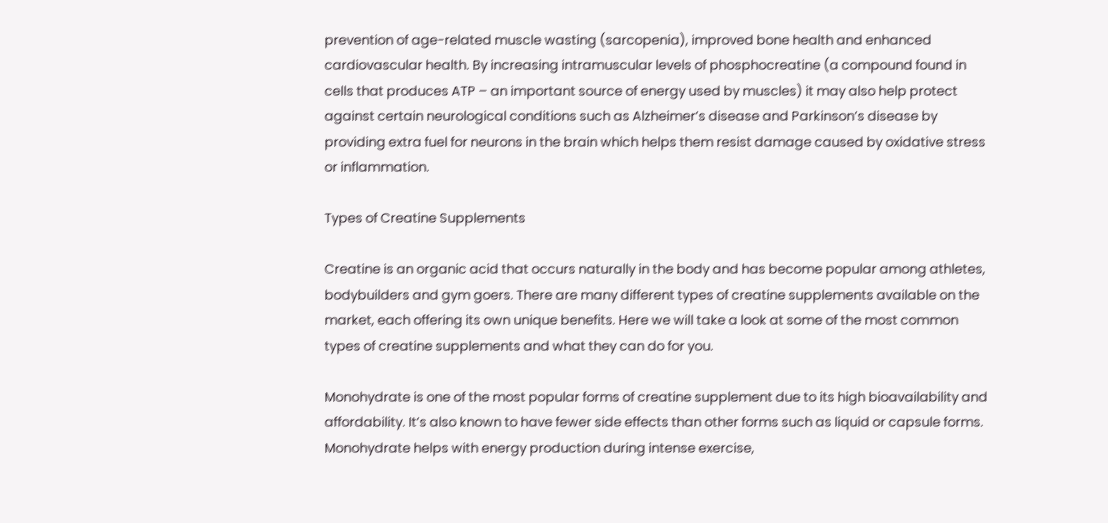prevention of age-related muscle wasting (sarcopenia), improved bone health and enhanced cardiovascular health. By increasing intramuscular levels of phosphocreatine (a compound found in cells that produces ATP – an important source of energy used by muscles) it may also help protect against certain neurological conditions such as Alzheimer’s disease and Parkinson’s disease by providing extra fuel for neurons in the brain which helps them resist damage caused by oxidative stress or inflammation.

Types of Creatine Supplements

Creatine is an organic acid that occurs naturally in the body and has become popular among athletes, bodybuilders and gym goers. There are many different types of creatine supplements available on the market, each offering its own unique benefits. Here we will take a look at some of the most common types of creatine supplements and what they can do for you.

Monohydrate is one of the most popular forms of creatine supplement due to its high bioavailability and affordability. It’s also known to have fewer side effects than other forms such as liquid or capsule forms. Monohydrate helps with energy production during intense exercise,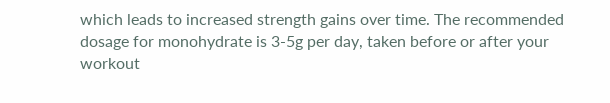which leads to increased strength gains over time. The recommended dosage for monohydrate is 3-5g per day, taken before or after your workout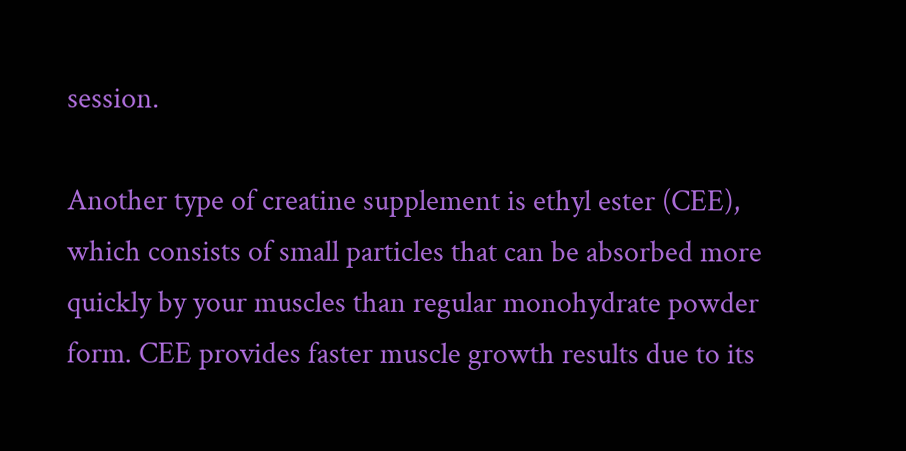session.

Another type of creatine supplement is ethyl ester (CEE), which consists of small particles that can be absorbed more quickly by your muscles than regular monohydrate powder form. CEE provides faster muscle growth results due to its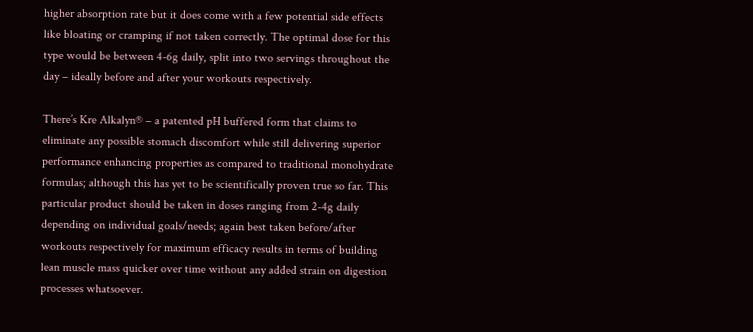higher absorption rate but it does come with a few potential side effects like bloating or cramping if not taken correctly. The optimal dose for this type would be between 4-6g daily, split into two servings throughout the day – ideally before and after your workouts respectively.

There’s Kre Alkalyn® – a patented pH buffered form that claims to eliminate any possible stomach discomfort while still delivering superior performance enhancing properties as compared to traditional monohydrate formulas; although this has yet to be scientifically proven true so far. This particular product should be taken in doses ranging from 2-4g daily depending on individual goals/needs; again best taken before/after workouts respectively for maximum efficacy results in terms of building lean muscle mass quicker over time without any added strain on digestion processes whatsoever.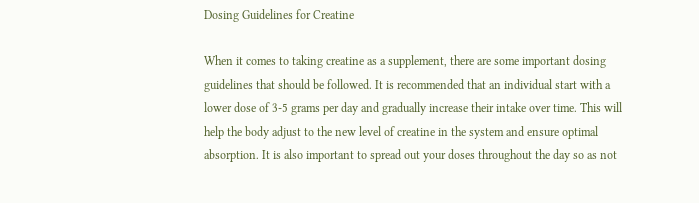Dosing Guidelines for Creatine

When it comes to taking creatine as a supplement, there are some important dosing guidelines that should be followed. It is recommended that an individual start with a lower dose of 3-5 grams per day and gradually increase their intake over time. This will help the body adjust to the new level of creatine in the system and ensure optimal absorption. It is also important to spread out your doses throughout the day so as not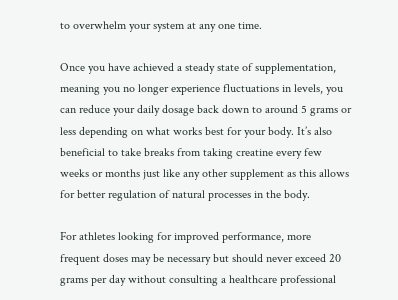to overwhelm your system at any one time.

Once you have achieved a steady state of supplementation, meaning you no longer experience fluctuations in levels, you can reduce your daily dosage back down to around 5 grams or less depending on what works best for your body. It’s also beneficial to take breaks from taking creatine every few weeks or months just like any other supplement as this allows for better regulation of natural processes in the body.

For athletes looking for improved performance, more frequent doses may be necessary but should never exceed 20 grams per day without consulting a healthcare professional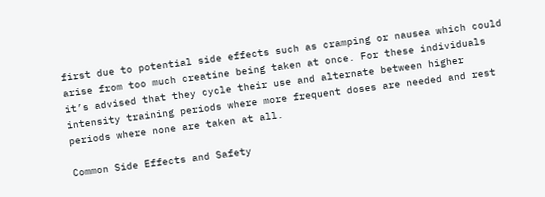first due to potential side effects such as cramping or nausea which could arise from too much creatine being taken at once. For these individuals it’s advised that they cycle their use and alternate between higher intensity training periods where more frequent doses are needed and rest periods where none are taken at all.

Common Side Effects and Safety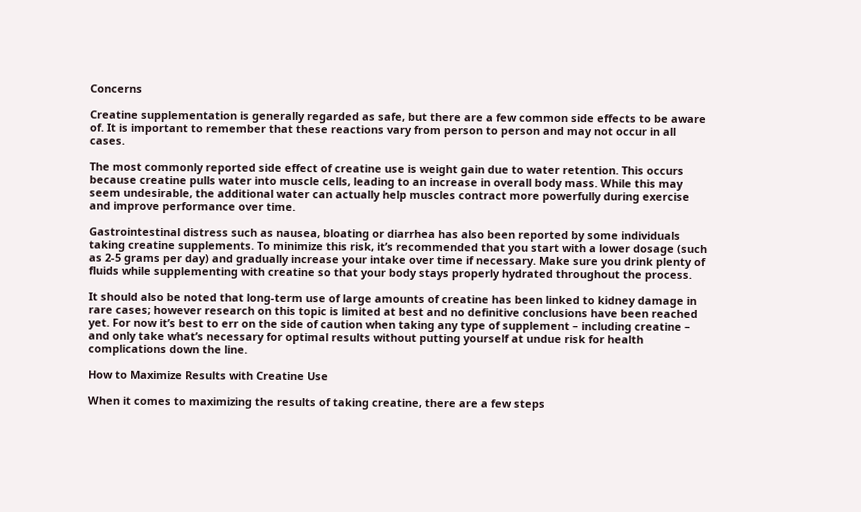Concerns

Creatine supplementation is generally regarded as safe, but there are a few common side effects to be aware of. It is important to remember that these reactions vary from person to person and may not occur in all cases.

The most commonly reported side effect of creatine use is weight gain due to water retention. This occurs because creatine pulls water into muscle cells, leading to an increase in overall body mass. While this may seem undesirable, the additional water can actually help muscles contract more powerfully during exercise and improve performance over time.

Gastrointestinal distress such as nausea, bloating or diarrhea has also been reported by some individuals taking creatine supplements. To minimize this risk, it’s recommended that you start with a lower dosage (such as 2-5 grams per day) and gradually increase your intake over time if necessary. Make sure you drink plenty of fluids while supplementing with creatine so that your body stays properly hydrated throughout the process.

It should also be noted that long-term use of large amounts of creatine has been linked to kidney damage in rare cases; however research on this topic is limited at best and no definitive conclusions have been reached yet. For now it’s best to err on the side of caution when taking any type of supplement – including creatine – and only take what’s necessary for optimal results without putting yourself at undue risk for health complications down the line.

How to Maximize Results with Creatine Use

When it comes to maximizing the results of taking creatine, there are a few steps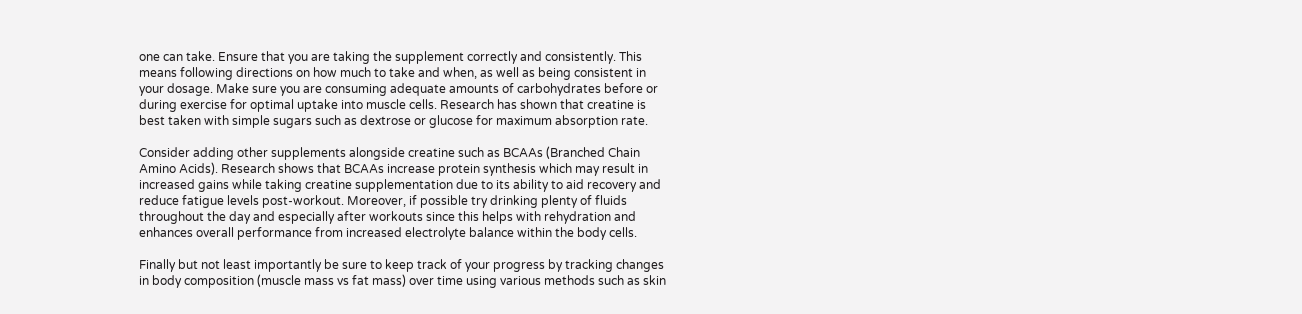one can take. Ensure that you are taking the supplement correctly and consistently. This means following directions on how much to take and when, as well as being consistent in your dosage. Make sure you are consuming adequate amounts of carbohydrates before or during exercise for optimal uptake into muscle cells. Research has shown that creatine is best taken with simple sugars such as dextrose or glucose for maximum absorption rate.

Consider adding other supplements alongside creatine such as BCAAs (Branched Chain Amino Acids). Research shows that BCAAs increase protein synthesis which may result in increased gains while taking creatine supplementation due to its ability to aid recovery and reduce fatigue levels post-workout. Moreover, if possible try drinking plenty of fluids throughout the day and especially after workouts since this helps with rehydration and enhances overall performance from increased electrolyte balance within the body cells.

Finally but not least importantly be sure to keep track of your progress by tracking changes in body composition (muscle mass vs fat mass) over time using various methods such as skin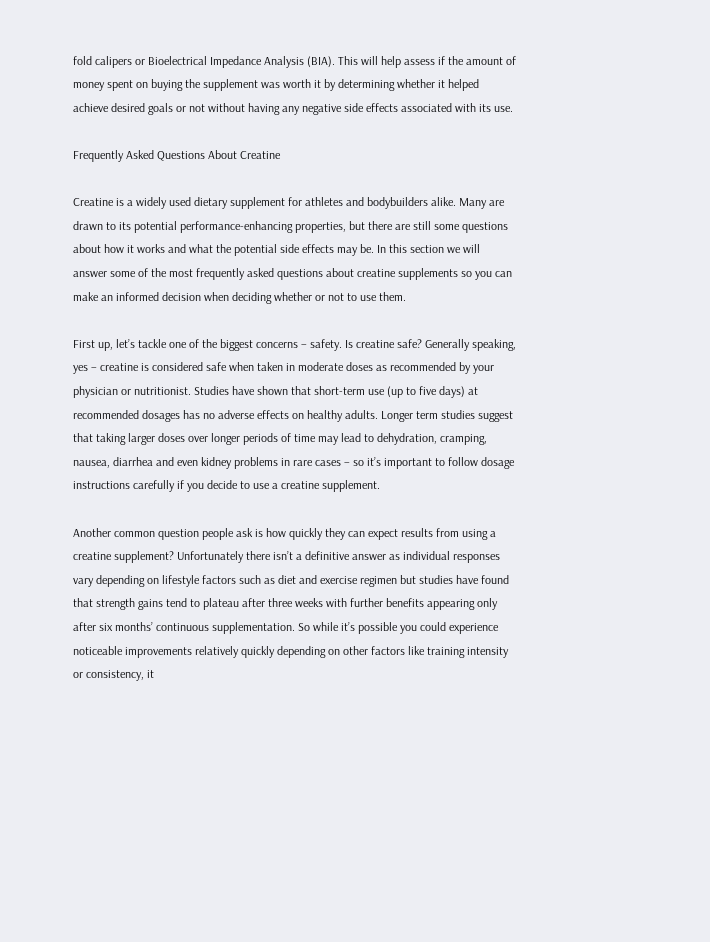fold calipers or Bioelectrical Impedance Analysis (BIA). This will help assess if the amount of money spent on buying the supplement was worth it by determining whether it helped achieve desired goals or not without having any negative side effects associated with its use.

Frequently Asked Questions About Creatine

Creatine is a widely used dietary supplement for athletes and bodybuilders alike. Many are drawn to its potential performance-enhancing properties, but there are still some questions about how it works and what the potential side effects may be. In this section we will answer some of the most frequently asked questions about creatine supplements so you can make an informed decision when deciding whether or not to use them.

First up, let’s tackle one of the biggest concerns – safety. Is creatine safe? Generally speaking, yes – creatine is considered safe when taken in moderate doses as recommended by your physician or nutritionist. Studies have shown that short-term use (up to five days) at recommended dosages has no adverse effects on healthy adults. Longer term studies suggest that taking larger doses over longer periods of time may lead to dehydration, cramping, nausea, diarrhea and even kidney problems in rare cases – so it’s important to follow dosage instructions carefully if you decide to use a creatine supplement.

Another common question people ask is how quickly they can expect results from using a creatine supplement? Unfortunately there isn’t a definitive answer as individual responses vary depending on lifestyle factors such as diet and exercise regimen but studies have found that strength gains tend to plateau after three weeks with further benefits appearing only after six months’ continuous supplementation. So while it’s possible you could experience noticeable improvements relatively quickly depending on other factors like training intensity or consistency, it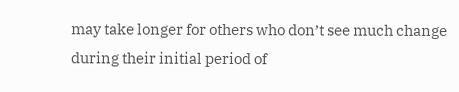may take longer for others who don’t see much change during their initial period of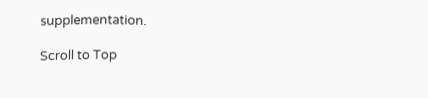supplementation.

Scroll to Top